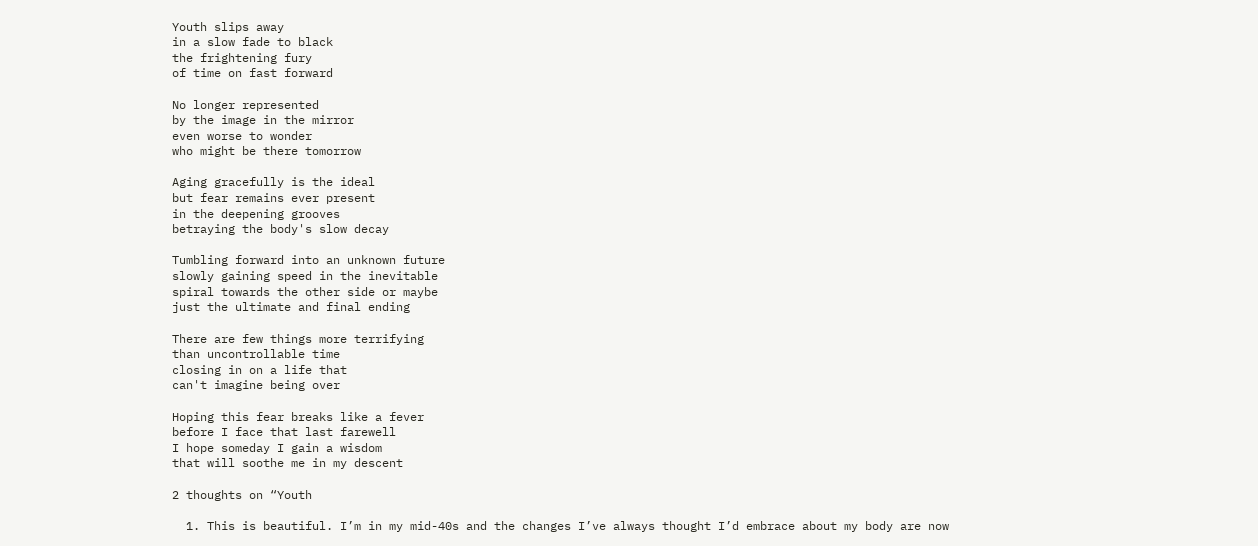Youth slips away
in a slow fade to black
the frightening fury
of time on fast forward

No longer represented
by the image in the mirror
even worse to wonder
who might be there tomorrow

Aging gracefully is the ideal
but fear remains ever present
in the deepening grooves
betraying the body's slow decay

Tumbling forward into an unknown future
slowly gaining speed in the inevitable
spiral towards the other side or maybe
just the ultimate and final ending

There are few things more terrifying
than uncontrollable time
closing in on a life that
can't imagine being over

Hoping this fear breaks like a fever
before I face that last farewell
I hope someday I gain a wisdom
that will soothe me in my descent

2 thoughts on “Youth

  1. This is beautiful. I’m in my mid-40s and the changes I’ve always thought I’d embrace about my body are now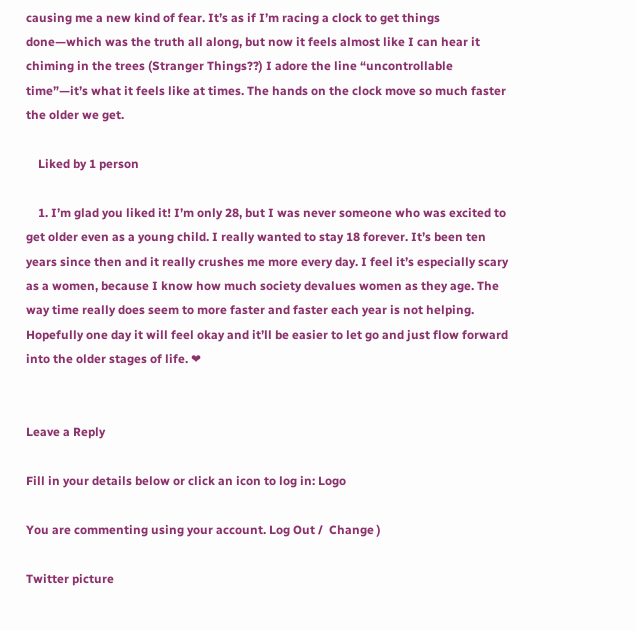causing me a new kind of fear. It’s as if I’m racing a clock to get things done—which was the truth all along, but now it feels almost like I can hear it chiming in the trees (Stranger Things??) I adore the line “uncontrollable time”—it’s what it feels like at times. The hands on the clock move so much faster the older we get.

    Liked by 1 person

    1. I’m glad you liked it! I’m only 28, but I was never someone who was excited to get older even as a young child. I really wanted to stay 18 forever. It’s been ten years since then and it really crushes me more every day. I feel it’s especially scary as a women, because I know how much society devalues women as they age. The way time really does seem to more faster and faster each year is not helping. Hopefully one day it will feel okay and it’ll be easier to let go and just flow forward into the older stages of life. ❤


Leave a Reply

Fill in your details below or click an icon to log in: Logo

You are commenting using your account. Log Out /  Change )

Twitter picture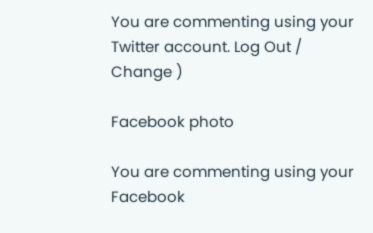You are commenting using your Twitter account. Log Out /  Change )

Facebook photo

You are commenting using your Facebook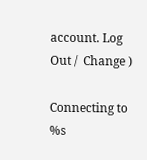account. Log Out /  Change )

Connecting to %s